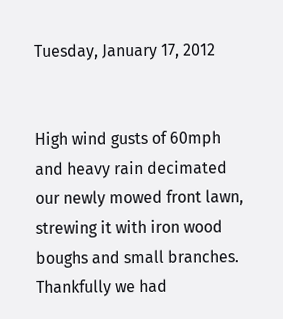Tuesday, January 17, 2012


High wind gusts of 60mph and heavy rain decimated our newly mowed front lawn, strewing it with iron wood boughs and small branches.  Thankfully we had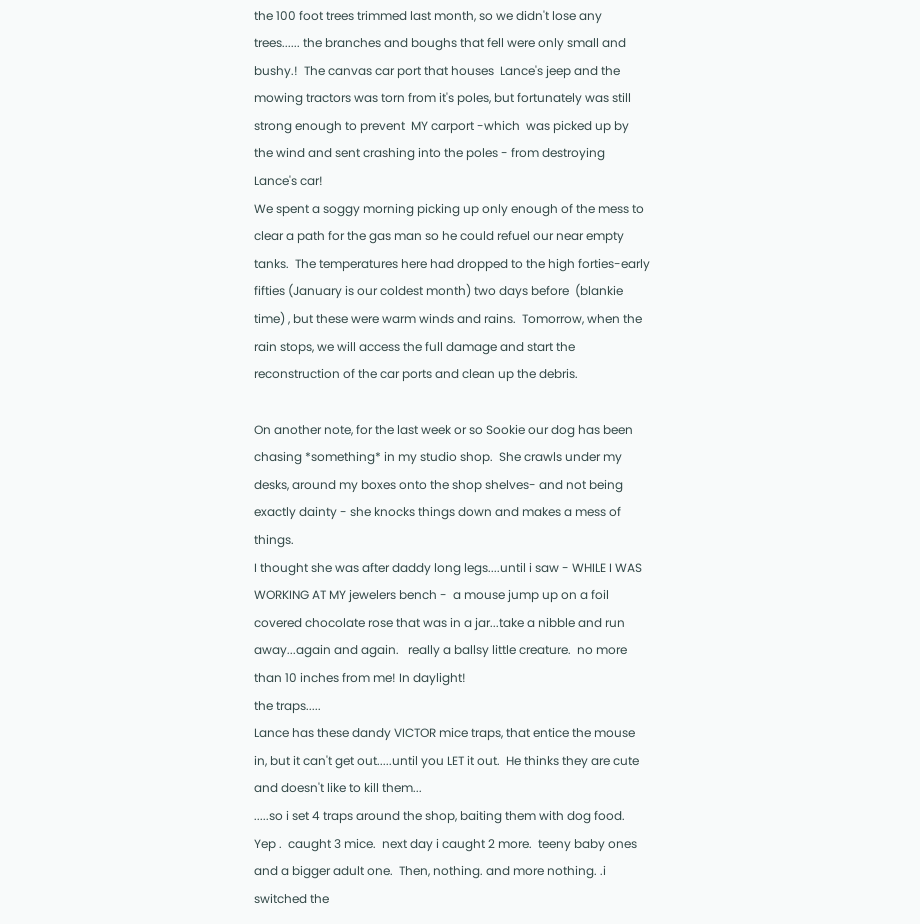the 100 foot trees trimmed last month, so we didn't lose any trees...... the branches and boughs that fell were only small and bushy.!  The canvas car port that houses  Lance's jeep and the mowing tractors was torn from it's poles, but fortunately was still strong enough to prevent  MY carport -which  was picked up by the wind and sent crashing into the poles - from destroying Lance's car!
We spent a soggy morning picking up only enough of the mess to clear a path for the gas man so he could refuel our near empty tanks.  The temperatures here had dropped to the high forties-early fifties (January is our coldest month) two days before  (blankie time) , but these were warm winds and rains.  Tomorrow, when the rain stops, we will access the full damage and start the reconstruction of the car ports and clean up the debris.

On another note, for the last week or so Sookie our dog has been chasing *something* in my studio shop.  She crawls under my desks, around my boxes onto the shop shelves- and not being exactly dainty - she knocks things down and makes a mess of things.
I thought she was after daddy long legs....until i saw - WHILE I WAS WORKING AT MY jewelers bench -  a mouse jump up on a foil covered chocolate rose that was in a jar...take a nibble and run away...again and again.   really a ballsy little creature.  no more than 10 inches from me! In daylight!
the traps.....
Lance has these dandy VICTOR mice traps, that entice the mouse in, but it can't get out.....until you LET it out.  He thinks they are cute and doesn't like to kill them...
.....so i set 4 traps around the shop, baiting them with dog food.  Yep .  caught 3 mice.  next day i caught 2 more.  teeny baby ones and a bigger adult one.  Then, nothing. and more nothing. .i switched the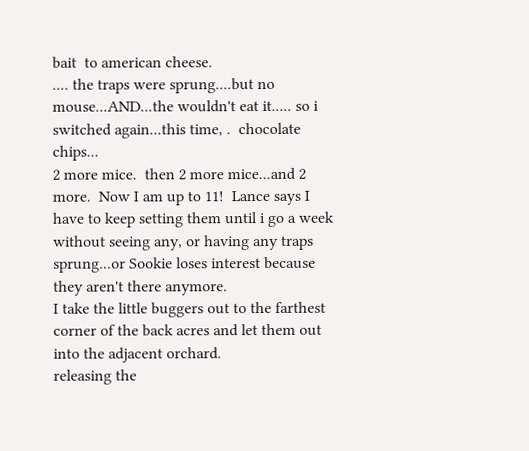bait  to american cheese.
.... the traps were sprung....but no mouse...AND...the wouldn't eat it..... so i switched again...this time, .  chocolate chips...
2 more mice.  then 2 more mice...and 2 more.  Now I am up to 11!  Lance says I have to keep setting them until i go a week without seeing any, or having any traps sprung...or Sookie loses interest because they aren't there anymore.
I take the little buggers out to the farthest corner of the back acres and let them out into the adjacent orchard.
releasing the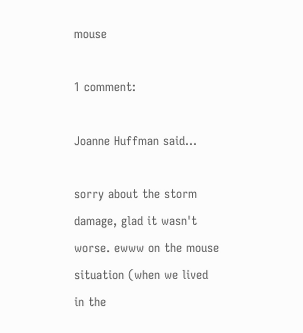mouse

1 comment:

Joanne Huffman said...

sorry about the storm damage, glad it wasn't worse. ewww on the mouse situation (when we lived in the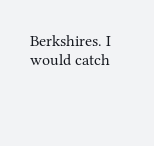Berkshires. I would catch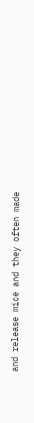and release mice and they often made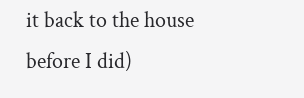it back to the house before I did)